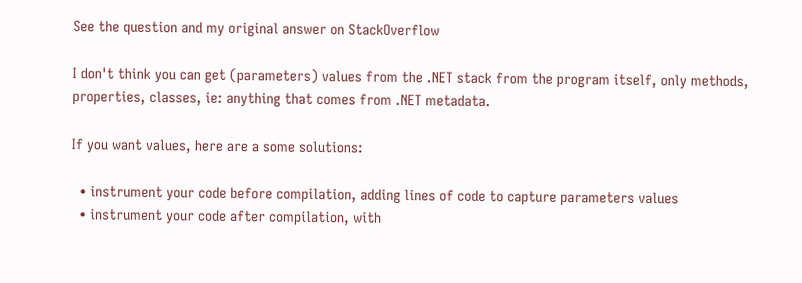See the question and my original answer on StackOverflow

I don't think you can get (parameters) values from the .NET stack from the program itself, only methods, properties, classes, ie: anything that comes from .NET metadata.

If you want values, here are a some solutions:

  • instrument your code before compilation, adding lines of code to capture parameters values
  • instrument your code after compilation, with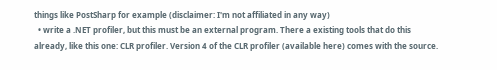things like PostSharp for example (disclaimer: I'm not affiliated in any way)
  • write a .NET profiler, but this must be an external program. There a existing tools that do this already, like this one: CLR profiler. Version 4 of the CLR profiler (available here) comes with the source.